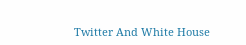Twitter And White House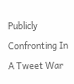Publicly Confronting In A Tweet War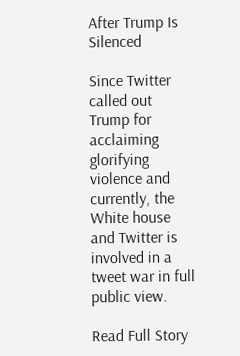After Trump Is Silenced

Since Twitter called out Trump for acclaiming glorifying violence and currently, the White house and Twitter is involved in a tweet war in full public view.

Read Full Story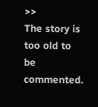>>
The story is too old to be commented.